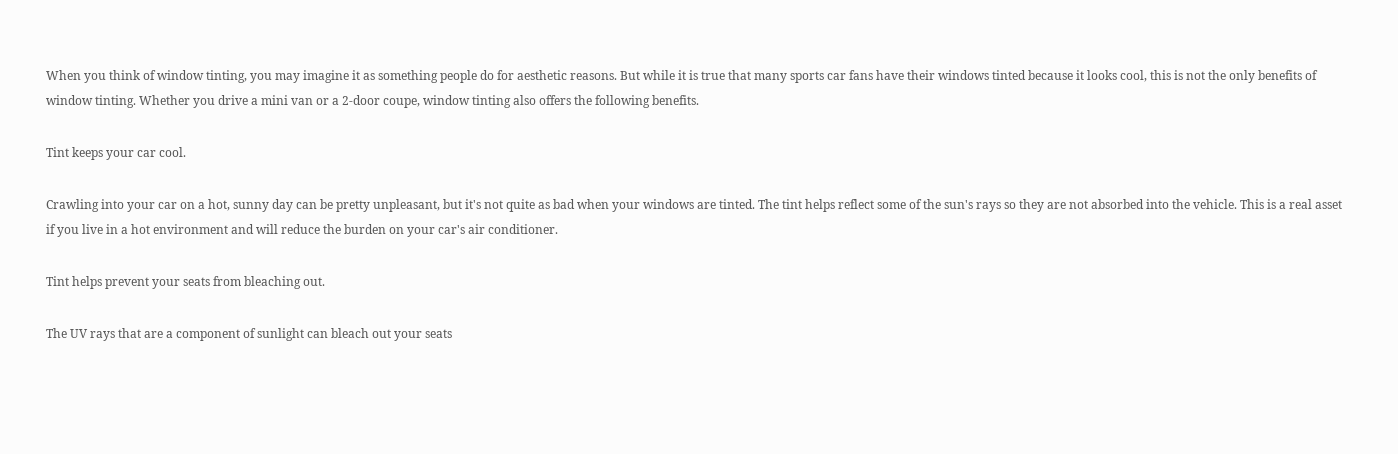When you think of window tinting, you may imagine it as something people do for aesthetic reasons. But while it is true that many sports car fans have their windows tinted because it looks cool, this is not the only benefits of window tinting. Whether you drive a mini van or a 2-door coupe, window tinting also offers the following benefits.

Tint keeps your car cool.

Crawling into your car on a hot, sunny day can be pretty unpleasant, but it's not quite as bad when your windows are tinted. The tint helps reflect some of the sun's rays so they are not absorbed into the vehicle. This is a real asset if you live in a hot environment and will reduce the burden on your car's air conditioner.

Tint helps prevent your seats from bleaching out.

The UV rays that are a component of sunlight can bleach out your seats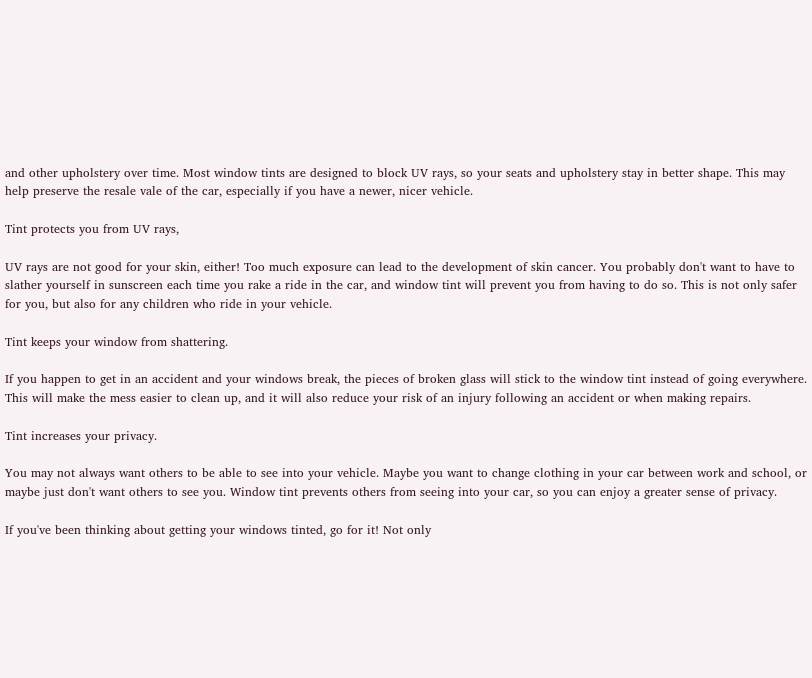and other upholstery over time. Most window tints are designed to block UV rays, so your seats and upholstery stay in better shape. This may help preserve the resale vale of the car, especially if you have a newer, nicer vehicle.

Tint protects you from UV rays,

UV rays are not good for your skin, either! Too much exposure can lead to the development of skin cancer. You probably don't want to have to slather yourself in sunscreen each time you rake a ride in the car, and window tint will prevent you from having to do so. This is not only safer for you, but also for any children who ride in your vehicle.

Tint keeps your window from shattering.

If you happen to get in an accident and your windows break, the pieces of broken glass will stick to the window tint instead of going everywhere. This will make the mess easier to clean up, and it will also reduce your risk of an injury following an accident or when making repairs.

Tint increases your privacy.

You may not always want others to be able to see into your vehicle. Maybe you want to change clothing in your car between work and school, or maybe just don't want others to see you. Window tint prevents others from seeing into your car, so you can enjoy a greater sense of privacy.

If you've been thinking about getting your windows tinted, go for it! Not only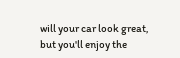will your car look great, but you'll enjoy the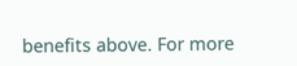benefits above. For more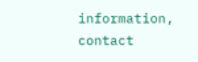information, contact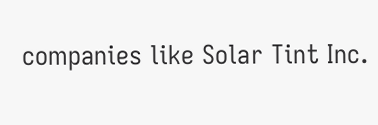companies like Solar Tint Inc.